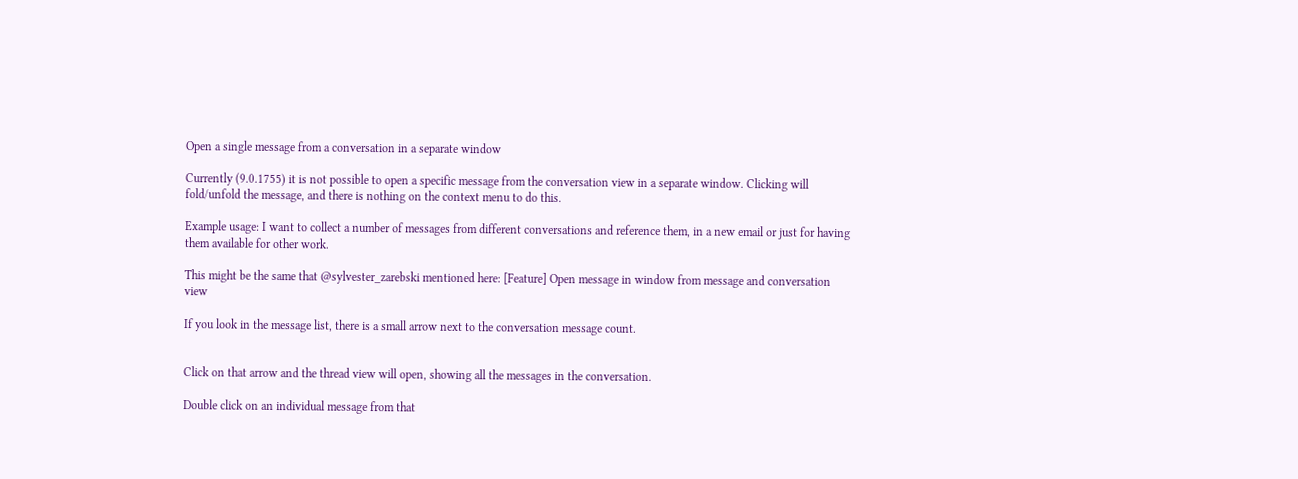Open a single message from a conversation in a separate window

Currently (9.0.1755) it is not possible to open a specific message from the conversation view in a separate window. Clicking will fold/unfold the message, and there is nothing on the context menu to do this.

Example usage: I want to collect a number of messages from different conversations and reference them, in a new email or just for having them available for other work.

This might be the same that @sylvester_zarebski mentioned here: [Feature] Open message in window from message and conversation view

If you look in the message list, there is a small arrow next to the conversation message count.


Click on that arrow and the thread view will open, showing all the messages in the conversation.

Double click on an individual message from that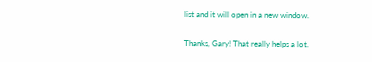list and it will open in a new window.

Thanks, Gary! That really helps a lot.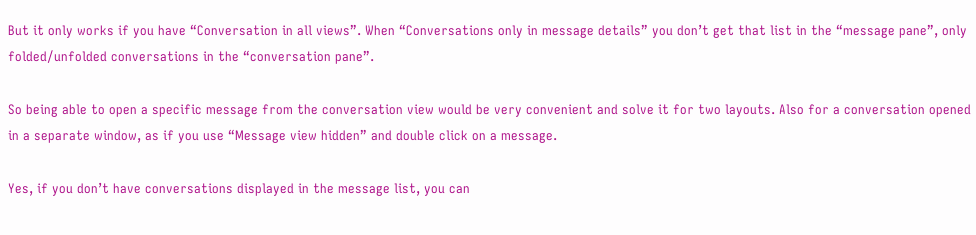But it only works if you have “Conversation in all views”. When “Conversations only in message details” you don’t get that list in the “message pane”, only folded/unfolded conversations in the “conversation pane”.

So being able to open a specific message from the conversation view would be very convenient and solve it for two layouts. Also for a conversation opened in a separate window, as if you use “Message view hidden” and double click on a message.

Yes, if you don’t have conversations displayed in the message list, you can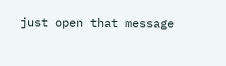just open that message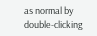as normal by double-clicking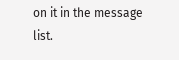on it in the message list.